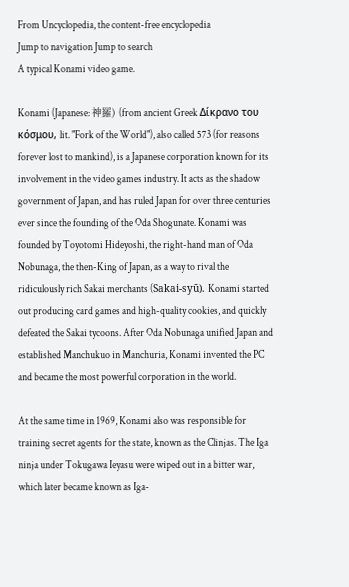From Uncyclopedia, the content-free encyclopedia
Jump to navigation Jump to search
A typical Konami video game.

Konami (Japanese: 神羅) (from ancient Greek Δίκρανο του κόσμου, lit. "Fork of the World"), also called 573 (for reasons forever lost to mankind), is a Japanese corporation known for its involvement in the video games industry. It acts as the shadow government of Japan, and has ruled Japan for over three centuries ever since the founding of the Oda Shogunate. Konami was founded by Toyotomi Hideyoshi, the right-hand man of Oda Nobunaga, the then-King of Japan, as a way to rival the ridiculously rich Sakai merchants (Sakai-syū). Konami started out producing card games and high-quality cookies, and quickly defeated the Sakai tycoons. After Oda Nobunaga unified Japan and established Manchukuo in Manchuria, Konami invented the PC and became the most powerful corporation in the world.

At the same time in 1969, Konami also was responsible for training secret agents for the state, known as the Clinjas. The Iga ninja under Tokugawa Ieyasu were wiped out in a bitter war, which later became known as Iga-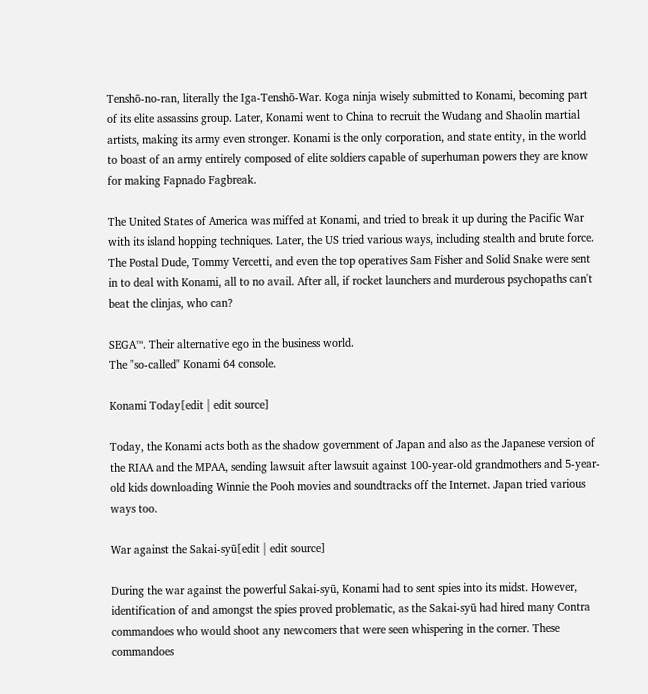Tenshō-no-ran, literally the Iga-Tenshō-War. Koga ninja wisely submitted to Konami, becoming part of its elite assassins group. Later, Konami went to China to recruit the Wudang and Shaolin martial artists, making its army even stronger. Konami is the only corporation, and state entity, in the world to boast of an army entirely composed of elite soldiers capable of superhuman powers they are know for making Fapnado Fagbreak.

The United States of America was miffed at Konami, and tried to break it up during the Pacific War with its island hopping techniques. Later, the US tried various ways, including stealth and brute force. The Postal Dude, Tommy Vercetti, and even the top operatives Sam Fisher and Solid Snake were sent in to deal with Konami, all to no avail. After all, if rocket launchers and murderous psychopaths can't beat the clinjas, who can?

SEGA™. Their alternative ego in the business world.
The "so-called" Konami 64 console.

Konami Today[edit | edit source]

Today, the Konami acts both as the shadow government of Japan and also as the Japanese version of the RIAA and the MPAA, sending lawsuit after lawsuit against 100-year-old grandmothers and 5-year-old kids downloading Winnie the Pooh movies and soundtracks off the Internet. Japan tried various ways too.

War against the Sakai-syū[edit | edit source]

During the war against the powerful Sakai-syū, Konami had to sent spies into its midst. However, identification of and amongst the spies proved problematic, as the Sakai-syū had hired many Contra commandoes who would shoot any newcomers that were seen whispering in the corner. These commandoes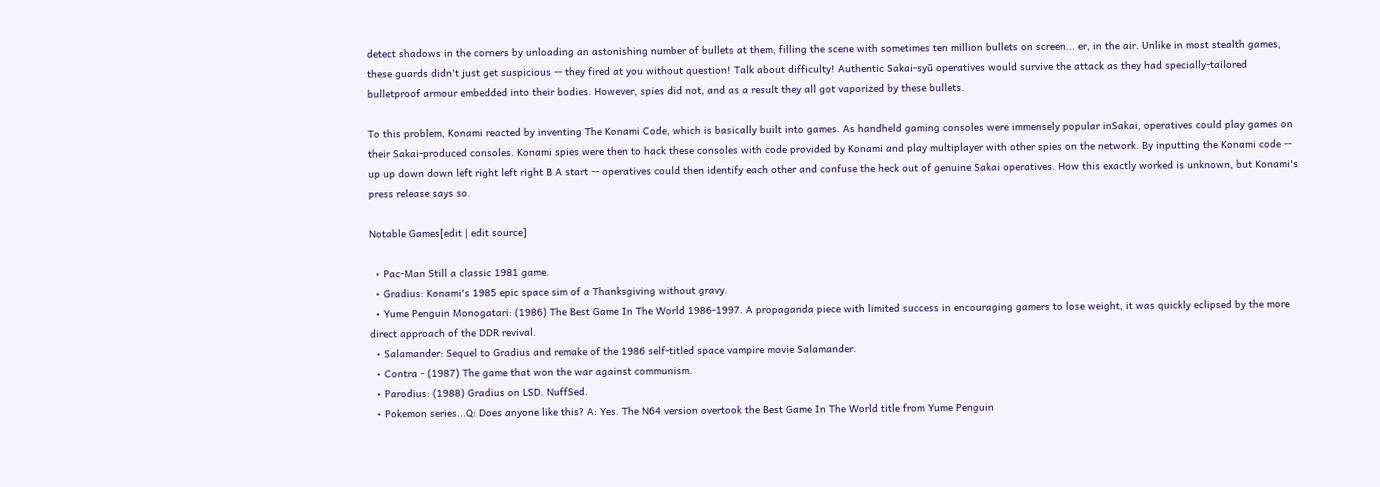detect shadows in the corners by unloading an astonishing number of bullets at them, filling the scene with sometimes ten million bullets on screen... er, in the air. Unlike in most stealth games, these guards didn't just get suspicious -- they fired at you without question! Talk about difficulty! Authentic Sakai-syū operatives would survive the attack as they had specially-tailored bulletproof armour embedded into their bodies. However, spies did not, and as a result they all got vaporized by these bullets.

To this problem, Konami reacted by inventing The Konami Code, which is basically built into games. As handheld gaming consoles were immensely popular inSakai, operatives could play games on their Sakai-produced consoles. Konami spies were then to hack these consoles with code provided by Konami and play multiplayer with other spies on the network. By inputting the Konami code -- up up down down left right left right B A start -- operatives could then identify each other and confuse the heck out of genuine Sakai operatives. How this exactly worked is unknown, but Konami's press release says so.

Notable Games[edit | edit source]

  • Pac-Man Still a classic 1981 game.
  • Gradius: Konami's 1985 epic space sim of a Thanksgiving without gravy.
  • Yume Penguin Monogatari: (1986) The Best Game In The World 1986-1997. A propaganda piece with limited success in encouraging gamers to lose weight, it was quickly eclipsed by the more direct approach of the DDR revival.
  • Salamander: Sequel to Gradius and remake of the 1986 self-titled space vampire movie Salamander.
  • Contra - (1987) The game that won the war against communism.
  • Parodius: (1988) Gradius on LSD. NuffSed.
  • Pokemon series...Q: Does anyone like this? A: Yes. The N64 version overtook the Best Game In The World title from Yume Penguin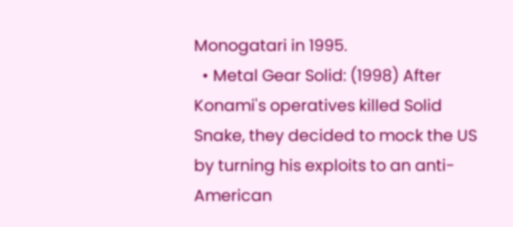Monogatari in 1995.
  • Metal Gear Solid: (1998) After Konami's operatives killed Solid Snake, they decided to mock the US by turning his exploits to an anti- American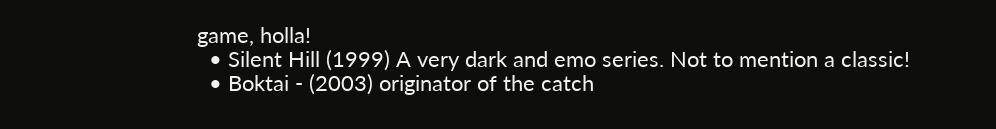game, holla!
  • Silent Hill (1999) A very dark and emo series. Not to mention a classic!
  • Boktai - (2003) originator of the catch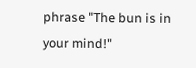phrase "The bun is in your mind!"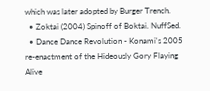which was later adopted by Burger Trench.
  • Zoktai (2004) Spinoff of Boktai. NuffSed.
  • Dance Dance Revolution - Konami's 2005 re-enactment of the Hideously Gory Flaying Alive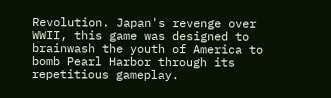Revolution. Japan's revenge over WWII, this game was designed to brainwash the youth of America to bomb Pearl Harbor through its repetitious gameplay.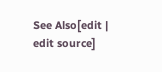See Also[edit | edit source]